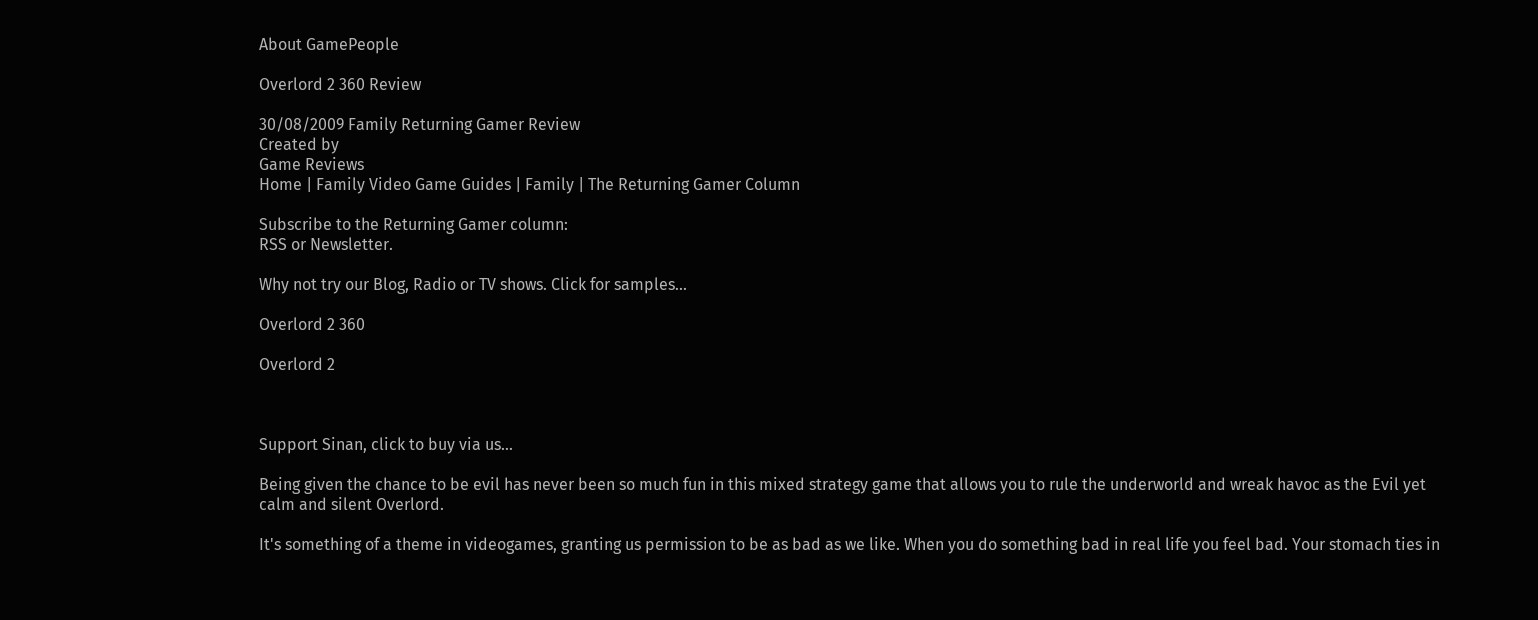About GamePeople

Overlord 2 360 Review

30/08/2009 Family Returning Gamer Review
Created by
Game Reviews
Home | Family Video Game Guides | Family | The Returning Gamer Column

Subscribe to the Returning Gamer column:
RSS or Newsletter.

Why not try our Blog, Radio or TV shows. Click for samples...

Overlord 2 360

Overlord 2



Support Sinan, click to buy via us...

Being given the chance to be evil has never been so much fun in this mixed strategy game that allows you to rule the underworld and wreak havoc as the Evil yet calm and silent Overlord.

It's something of a theme in videogames, granting us permission to be as bad as we like. When you do something bad in real life you feel bad. Your stomach ties in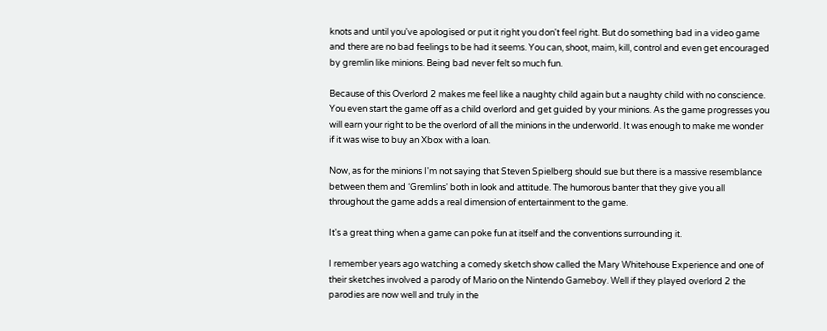knots and until you've apologised or put it right you don't feel right. But do something bad in a video game and there are no bad feelings to be had it seems. You can, shoot, maim, kill, control and even get encouraged by gremlin like minions. Being bad never felt so much fun.

Because of this Overlord 2 makes me feel like a naughty child again but a naughty child with no conscience. You even start the game off as a child overlord and get guided by your minions. As the game progresses you will earn your right to be the overlord of all the minions in the underworld. It was enough to make me wonder if it was wise to buy an Xbox with a loan.

Now, as for the minions I'm not saying that Steven Spielberg should sue but there is a massive resemblance between them and ‘Gremlins' both in look and attitude. The humorous banter that they give you all throughout the game adds a real dimension of entertainment to the game.

It's a great thing when a game can poke fun at itself and the conventions surrounding it.

I remember years ago watching a comedy sketch show called the Mary Whitehouse Experience and one of their sketches involved a parody of Mario on the Nintendo Gameboy. Well if they played overlord 2 the parodies are now well and truly in the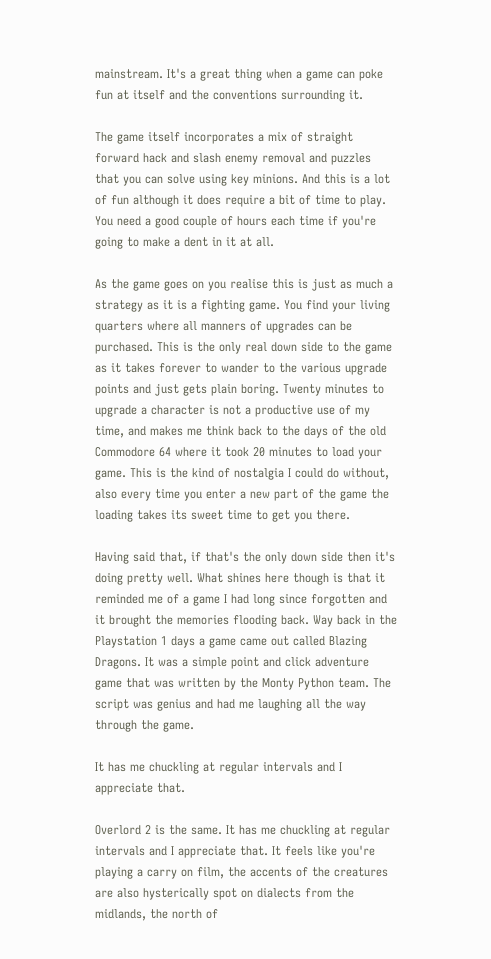mainstream. It's a great thing when a game can poke fun at itself and the conventions surrounding it.

The game itself incorporates a mix of straight forward hack and slash enemy removal and puzzles that you can solve using key minions. And this is a lot of fun although it does require a bit of time to play. You need a good couple of hours each time if you're going to make a dent in it at all.

As the game goes on you realise this is just as much a strategy as it is a fighting game. You find your living quarters where all manners of upgrades can be purchased. This is the only real down side to the game as it takes forever to wander to the various upgrade points and just gets plain boring. Twenty minutes to upgrade a character is not a productive use of my time, and makes me think back to the days of the old Commodore 64 where it took 20 minutes to load your game. This is the kind of nostalgia I could do without, also every time you enter a new part of the game the loading takes its sweet time to get you there.

Having said that, if that's the only down side then it's doing pretty well. What shines here though is that it reminded me of a game I had long since forgotten and it brought the memories flooding back. Way back in the Playstation 1 days a game came out called Blazing Dragons. It was a simple point and click adventure game that was written by the Monty Python team. The script was genius and had me laughing all the way through the game.

It has me chuckling at regular intervals and I appreciate that.

Overlord 2 is the same. It has me chuckling at regular intervals and I appreciate that. It feels like you're playing a carry on film, the accents of the creatures are also hysterically spot on dialects from the midlands, the north of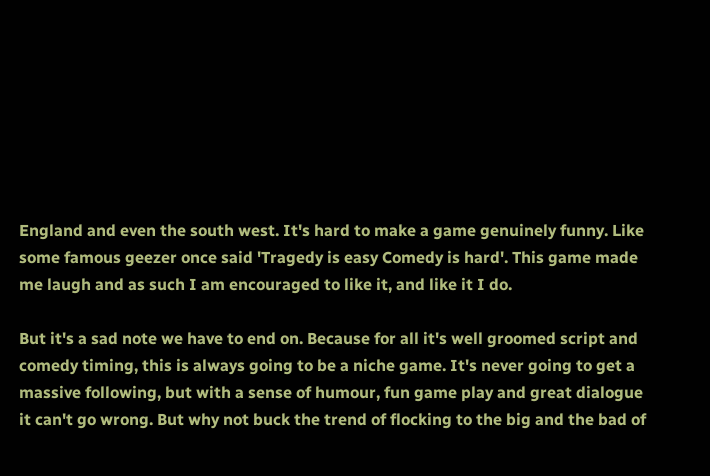England and even the south west. It's hard to make a game genuinely funny. Like some famous geezer once said 'Tragedy is easy Comedy is hard'. This game made me laugh and as such I am encouraged to like it, and like it I do.

But it's a sad note we have to end on. Because for all it's well groomed script and comedy timing, this is always going to be a niche game. It's never going to get a massive following, but with a sense of humour, fun game play and great dialogue it can't go wrong. But why not buck the trend of flocking to the big and the bad of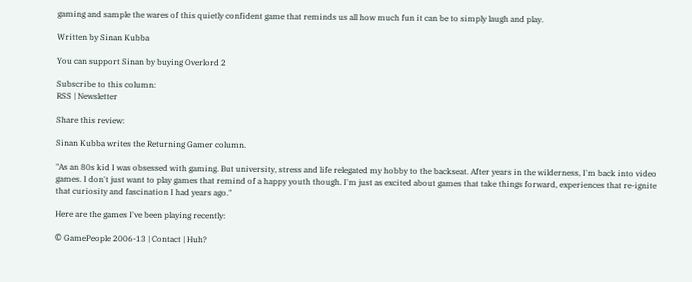gaming and sample the wares of this quietly confident game that reminds us all how much fun it can be to simply laugh and play.

Written by Sinan Kubba

You can support Sinan by buying Overlord 2

Subscribe to this column:
RSS | Newsletter

Share this review:

Sinan Kubba writes the Returning Gamer column.

"As an 80s kid I was obsessed with gaming. But university, stress and life relegated my hobby to the backseat. After years in the wilderness, I'm back into video games. I don't just want to play games that remind of a happy youth though. I'm just as excited about games that take things forward, experiences that re-ignite that curiosity and fascination I had years ago."

Here are the games I've been playing recently:

© GamePeople 2006-13 | Contact | Huh?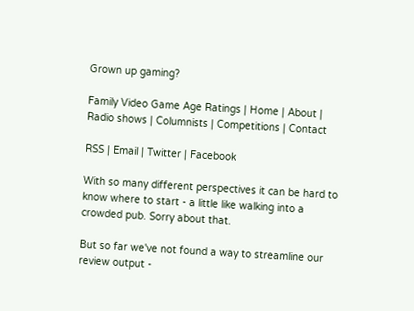Grown up gaming?

Family Video Game Age Ratings | Home | About | Radio shows | Columnists | Competitions | Contact

RSS | Email | Twitter | Facebook

With so many different perspectives it can be hard to know where to start - a little like walking into a crowded pub. Sorry about that.

But so far we've not found a way to streamline our review output -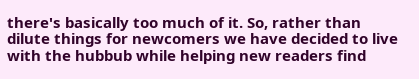there's basically too much of it. So, rather than dilute things for newcomers we have decided to live with the hubbub while helping new readers find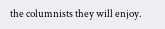the columnists they will enjoy.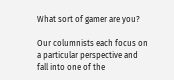What sort of gamer are you?

Our columnists each focus on a particular perspective and fall into one of the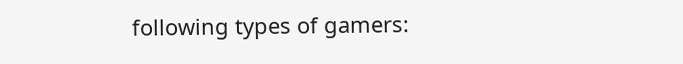following types of gamers: